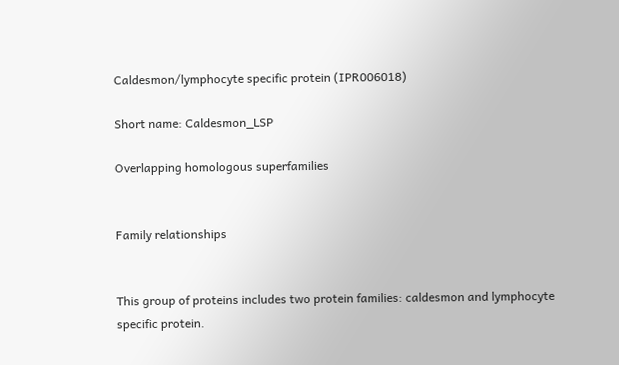Caldesmon/lymphocyte specific protein (IPR006018)

Short name: Caldesmon_LSP

Overlapping homologous superfamilies


Family relationships


This group of proteins includes two protein families: caldesmon and lymphocyte specific protein.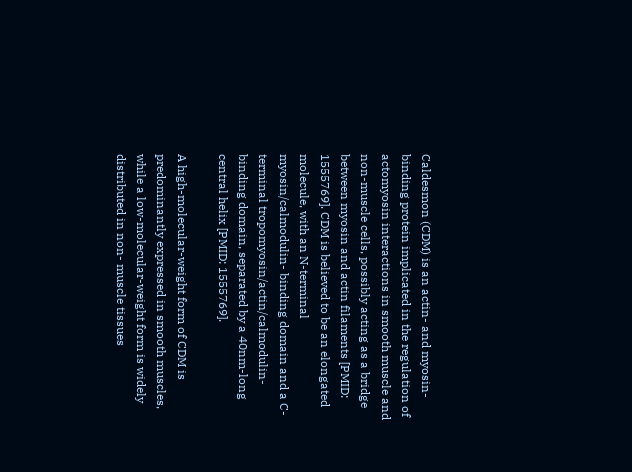Caldesmon (CDM) is an actin- and myosin-binding protein implicated in the regulation of actomyosin interactions in smooth muscle and non-muscle cells, possibly acting as a bridge between myosin and actin filaments [PMID: 1555769]. CDM is believed to be an elongated molecule, with an N-terminal myosin/calmodulin- binding domain and a C-terminal tropomyosin/actin/calmodulin-binding domain, separated by a 40nm-long central helix [PMID: 1555769].

A high-molecular-weight form of CDM is predominantly expressed in smooth muscles, while a low-molecular-weight form is widely distributed in non- muscle tissues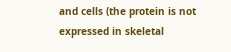and cells (the protein is not expressed in skeletal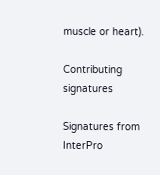muscle or heart).

Contributing signatures

Signatures from InterPro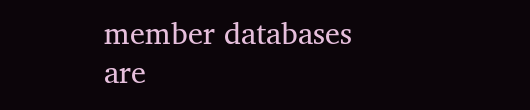member databases are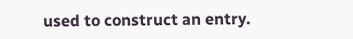used to construct an entry.